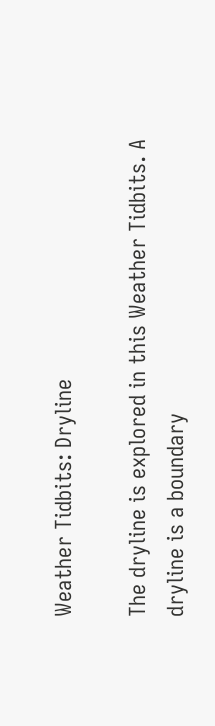Weather Tidbits: Dryline

The dryline is explored in this Weather Tidbits. A dryline is a boundary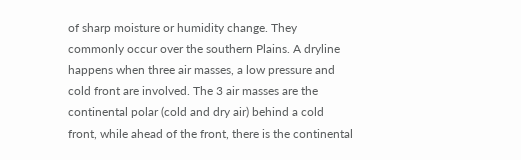of sharp moisture or humidity change. They commonly occur over the southern Plains. A dryline happens when three air masses, a low pressure and cold front are involved. The 3 air masses are the continental polar (cold and dry air) behind a cold front, while ahead of the front, there is the continental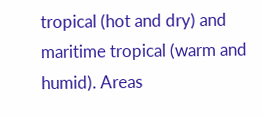tropical (hot and dry) and maritime tropical (warm and humid). Areas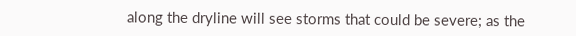along the dryline will see storms that could be severe; as the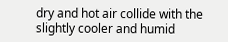dry and hot air collide with the slightly cooler and humid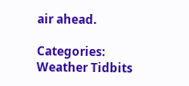air ahead.

Categories: Weather Tidbits